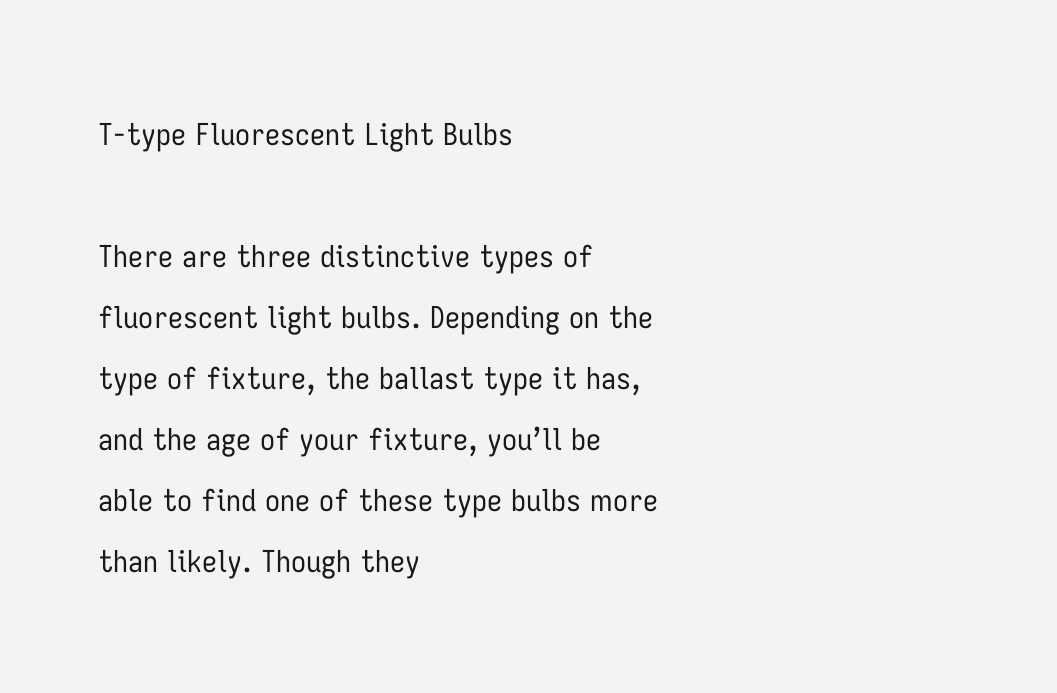T-type Fluorescent Light Bulbs

There are three distinctive types of fluorescent light bulbs. Depending on the type of fixture, the ballast type it has, and the age of your fixture, you’ll be able to find one of these type bulbs more than likely. Though they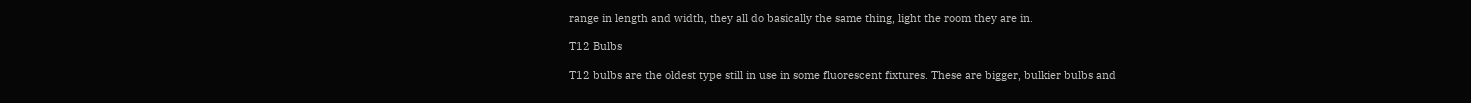range in length and width, they all do basically the same thing, light the room they are in.

T12 Bulbs

T12 bulbs are the oldest type still in use in some fluorescent fixtures. These are bigger, bulkier bulbs and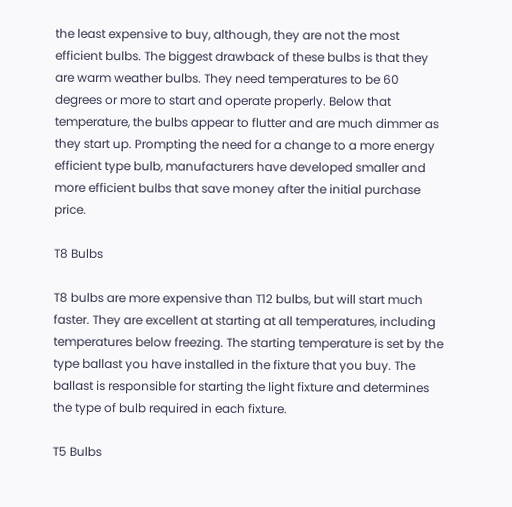the least expensive to buy, although, they are not the most efficient bulbs. The biggest drawback of these bulbs is that they are warm weather bulbs. They need temperatures to be 60 degrees or more to start and operate properly. Below that temperature, the bulbs appear to flutter and are much dimmer as they start up. Prompting the need for a change to a more energy efficient type bulb, manufacturers have developed smaller and more efficient bulbs that save money after the initial purchase price.

T8 Bulbs

T8 bulbs are more expensive than T12 bulbs, but will start much faster. They are excellent at starting at all temperatures, including temperatures below freezing. The starting temperature is set by the type ballast you have installed in the fixture that you buy. The ballast is responsible for starting the light fixture and determines the type of bulb required in each fixture.

T5 Bulbs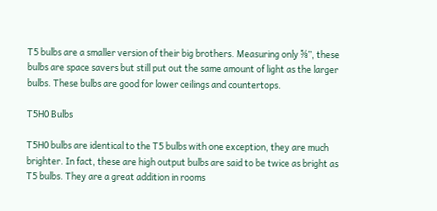T5 bulbs are a smaller version of their big brothers. Measuring only ⅝”, these bulbs are space savers but still put out the same amount of light as the larger bulbs. These bulbs are good for lower ceilings and countertops.

T5H0 Bulbs

T5H0 bulbs are identical to the T5 bulbs with one exception, they are much brighter. In fact, these are high output bulbs are said to be twice as bright as T5 bulbs. They are a great addition in rooms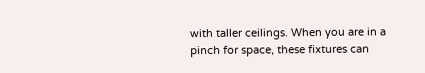with taller ceilings. When you are in a pinch for space, these fixtures can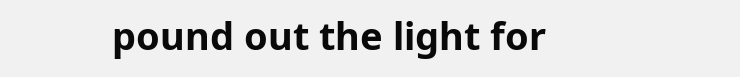pound out the light for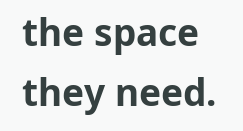the space they need.